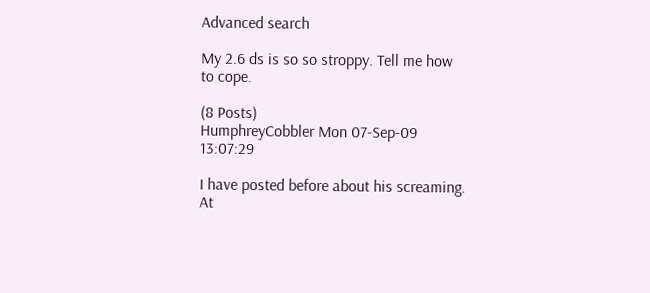Advanced search

My 2.6 ds is so so stroppy. Tell me how to cope.

(8 Posts)
HumphreyCobbler Mon 07-Sep-09 13:07:29

I have posted before about his screaming. At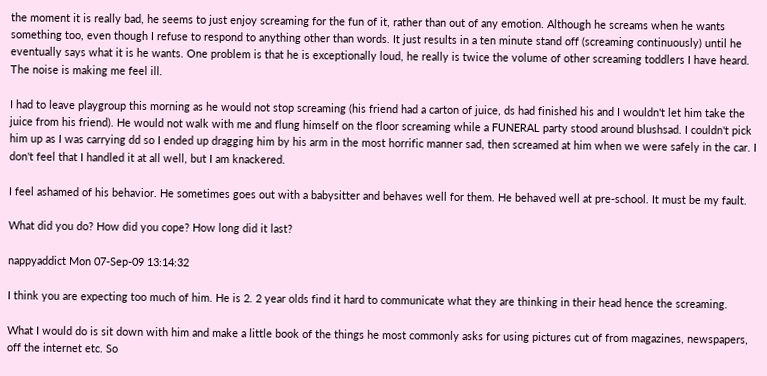the moment it is really bad, he seems to just enjoy screaming for the fun of it, rather than out of any emotion. Although he screams when he wants something too, even though I refuse to respond to anything other than words. It just results in a ten minute stand off (screaming continuously) until he eventually says what it is he wants. One problem is that he is exceptionally loud, he really is twice the volume of other screaming toddlers I have heard. The noise is making me feel ill.

I had to leave playgroup this morning as he would not stop screaming (his friend had a carton of juice, ds had finished his and I wouldn't let him take the juice from his friend). He would not walk with me and flung himself on the floor screaming while a FUNERAL party stood around blushsad. I couldn't pick him up as I was carrying dd so I ended up dragging him by his arm in the most horrific manner sad, then screamed at him when we were safely in the car. I don't feel that I handled it at all well, but I am knackered.

I feel ashamed of his behavior. He sometimes goes out with a babysitter and behaves well for them. He behaved well at pre-school. It must be my fault.

What did you do? How did you cope? How long did it last?

nappyaddict Mon 07-Sep-09 13:14:32

I think you are expecting too much of him. He is 2. 2 year olds find it hard to communicate what they are thinking in their head hence the screaming.

What I would do is sit down with him and make a little book of the things he most commonly asks for using pictures cut of from magazines, newspapers, off the internet etc. So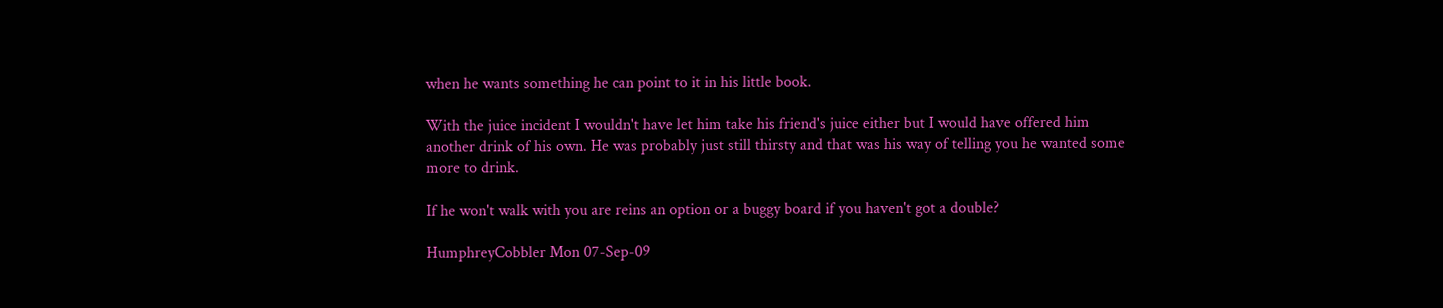when he wants something he can point to it in his little book.

With the juice incident I wouldn't have let him take his friend's juice either but I would have offered him another drink of his own. He was probably just still thirsty and that was his way of telling you he wanted some more to drink.

If he won't walk with you are reins an option or a buggy board if you haven't got a double?

HumphreyCobbler Mon 07-Sep-09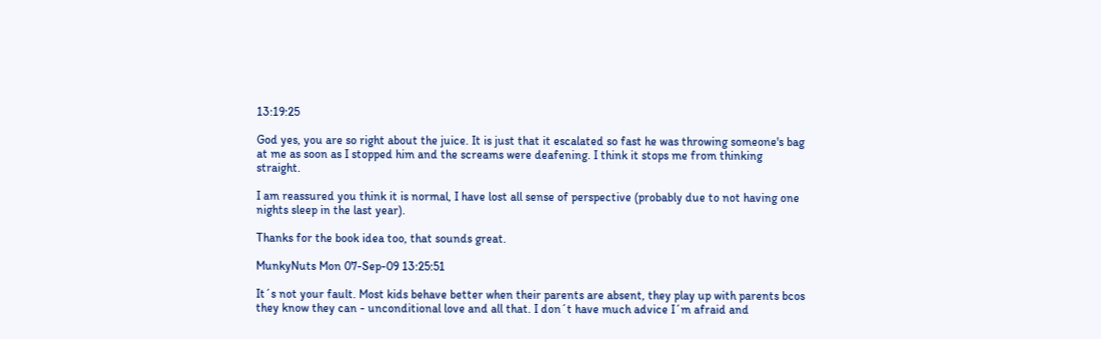13:19:25

God yes, you are so right about the juice. It is just that it escalated so fast he was throwing someone's bag at me as soon as I stopped him and the screams were deafening. I think it stops me from thinking straight.

I am reassured you think it is normal, I have lost all sense of perspective (probably due to not having one nights sleep in the last year).

Thanks for the book idea too, that sounds great.

MunkyNuts Mon 07-Sep-09 13:25:51

It´s not your fault. Most kids behave better when their parents are absent, they play up with parents bcos they know they can - unconditional love and all that. I don´t have much advice I´m afraid and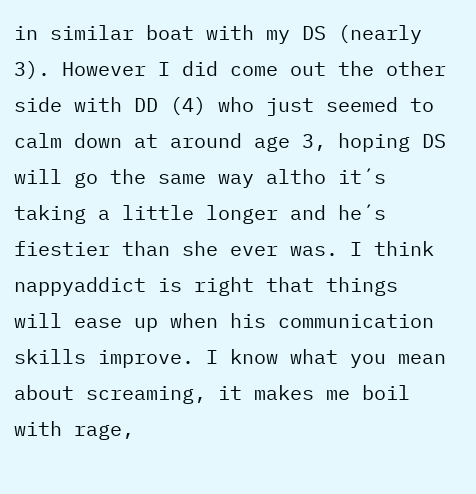in similar boat with my DS (nearly 3). However I did come out the other side with DD (4) who just seemed to calm down at around age 3, hoping DS will go the same way altho it´s taking a little longer and he´s fiestier than she ever was. I think nappyaddict is right that things will ease up when his communication skills improve. I know what you mean about screaming, it makes me boil with rage,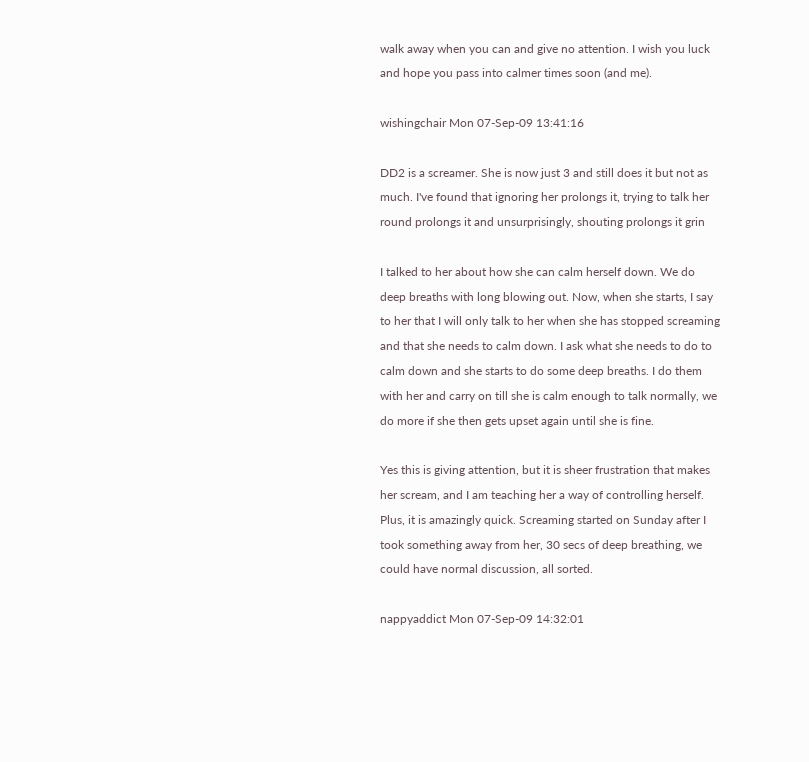walk away when you can and give no attention. I wish you luck and hope you pass into calmer times soon (and me).

wishingchair Mon 07-Sep-09 13:41:16

DD2 is a screamer. She is now just 3 and still does it but not as much. I've found that ignoring her prolongs it, trying to talk her round prolongs it and unsurprisingly, shouting prolongs it grin

I talked to her about how she can calm herself down. We do deep breaths with long blowing out. Now, when she starts, I say to her that I will only talk to her when she has stopped screaming and that she needs to calm down. I ask what she needs to do to calm down and she starts to do some deep breaths. I do them with her and carry on till she is calm enough to talk normally, we do more if she then gets upset again until she is fine.

Yes this is giving attention, but it is sheer frustration that makes her scream, and I am teaching her a way of controlling herself. Plus, it is amazingly quick. Screaming started on Sunday after I took something away from her, 30 secs of deep breathing, we could have normal discussion, all sorted.

nappyaddict Mon 07-Sep-09 14:32:01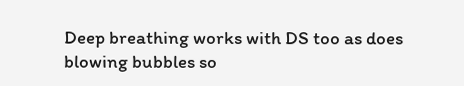Deep breathing works with DS too as does blowing bubbles so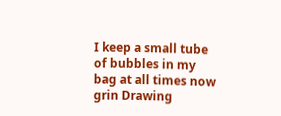I keep a small tube of bubbles in my bag at all times now grin Drawing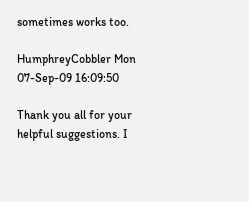sometimes works too.

HumphreyCobbler Mon 07-Sep-09 16:09:50

Thank you all for your helpful suggestions. I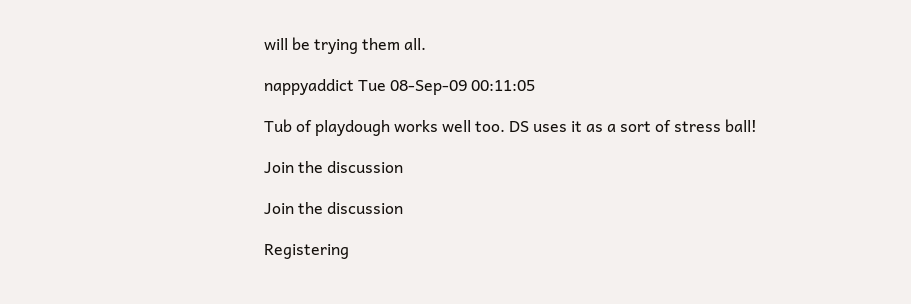will be trying them all.

nappyaddict Tue 08-Sep-09 00:11:05

Tub of playdough works well too. DS uses it as a sort of stress ball!

Join the discussion

Join the discussion

Registering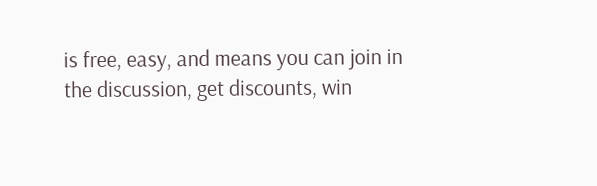is free, easy, and means you can join in the discussion, get discounts, win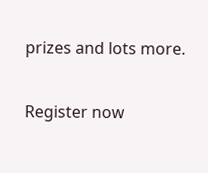prizes and lots more.

Register now